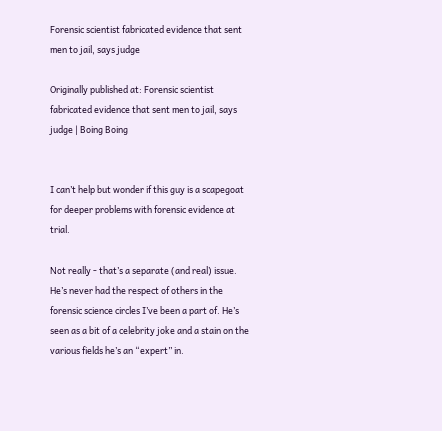Forensic scientist fabricated evidence that sent men to jail, says judge

Originally published at: Forensic scientist fabricated evidence that sent men to jail, says judge | Boing Boing


I can’t help but wonder if this guy is a scapegoat for deeper problems with forensic evidence at trial.

Not really - that’s a separate (and real) issue. He’s never had the respect of others in the forensic science circles I’ve been a part of. He’s seen as a bit of a celebrity joke and a stain on the various fields he’s an “expert” in.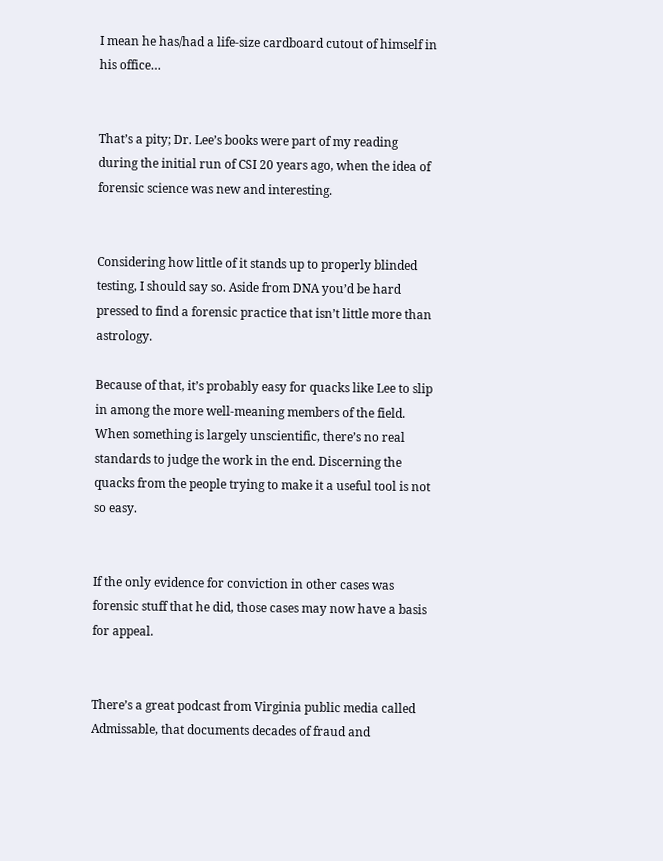I mean he has/had a life-size cardboard cutout of himself in his office…


That’s a pity; Dr. Lee’s books were part of my reading during the initial run of CSI 20 years ago, when the idea of forensic science was new and interesting.


Considering how little of it stands up to properly blinded testing, I should say so. Aside from DNA you’d be hard pressed to find a forensic practice that isn’t little more than astrology.

Because of that, it’s probably easy for quacks like Lee to slip in among the more well-meaning members of the field. When something is largely unscientific, there’s no real standards to judge the work in the end. Discerning the quacks from the people trying to make it a useful tool is not so easy.


If the only evidence for conviction in other cases was forensic stuff that he did, those cases may now have a basis for appeal.


There’s a great podcast from Virginia public media called Admissable, that documents decades of fraud and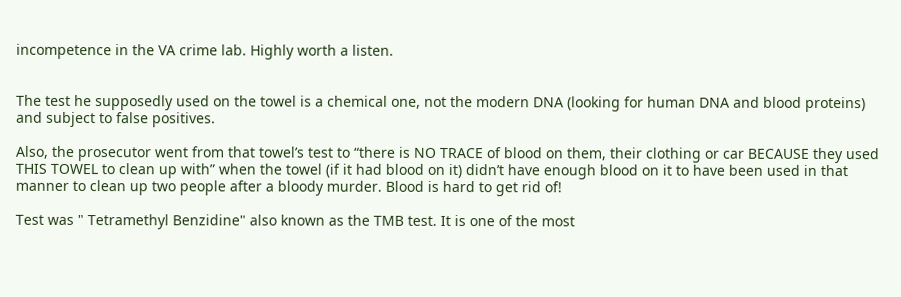incompetence in the VA crime lab. Highly worth a listen.


The test he supposedly used on the towel is a chemical one, not the modern DNA (looking for human DNA and blood proteins) and subject to false positives.

Also, the prosecutor went from that towel’s test to “there is NO TRACE of blood on them, their clothing or car BECAUSE they used THIS TOWEL to clean up with” when the towel (if it had blood on it) didn’t have enough blood on it to have been used in that manner to clean up two people after a bloody murder. Blood is hard to get rid of!

Test was " Tetramethyl Benzidine" also known as the TMB test. It is one of the most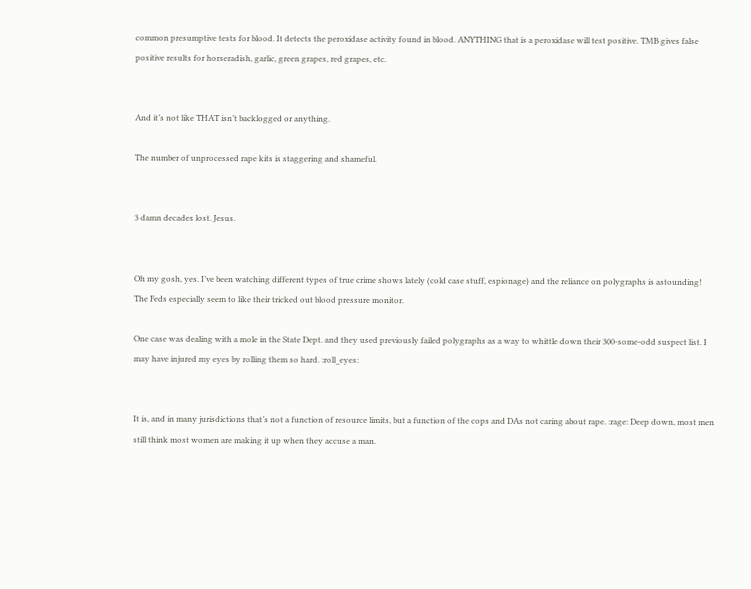common presumptive tests for blood. It detects the peroxidase activity found in blood. ANYTHING that is a peroxidase will test positive. TMB gives false positive results for horseradish, garlic, green grapes, red grapes, etc.


And it’s not like THAT isn’t backlogged or anything.

The number of unprocessed rape kits is staggering and shameful.


3 damn decades lost. Jesus.


Oh my gosh, yes. I’ve been watching different types of true crime shows lately (cold case stuff, espionage) and the reliance on polygraphs is astounding! The Feds especially seem to like their tricked out blood pressure monitor.

One case was dealing with a mole in the State Dept. and they used previously failed polygraphs as a way to whittle down their 300-some-odd suspect list. I may have injured my eyes by rolling them so hard. :roll_eyes:


It is, and in many jurisdictions that’s not a function of resource limits, but a function of the cops and DAs not caring about rape. :rage: Deep down, most men still think most women are making it up when they accuse a man.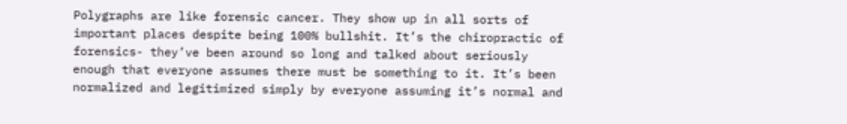Polygraphs are like forensic cancer. They show up in all sorts of important places despite being 100% bullshit. It’s the chiropractic of forensics- they’ve been around so long and talked about seriously enough that everyone assumes there must be something to it. It’s been normalized and legitimized simply by everyone assuming it’s normal and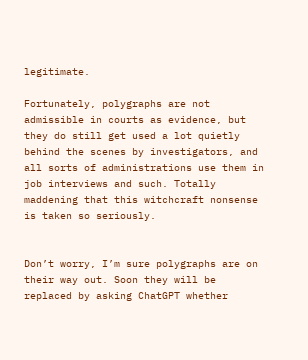legitimate.

Fortunately, polygraphs are not admissible in courts as evidence, but they do still get used a lot quietly behind the scenes by investigators, and all sorts of administrations use them in job interviews and such. Totally maddening that this witchcraft nonsense is taken so seriously.


Don’t worry, I’m sure polygraphs are on their way out. Soon they will be replaced by asking ChatGPT whether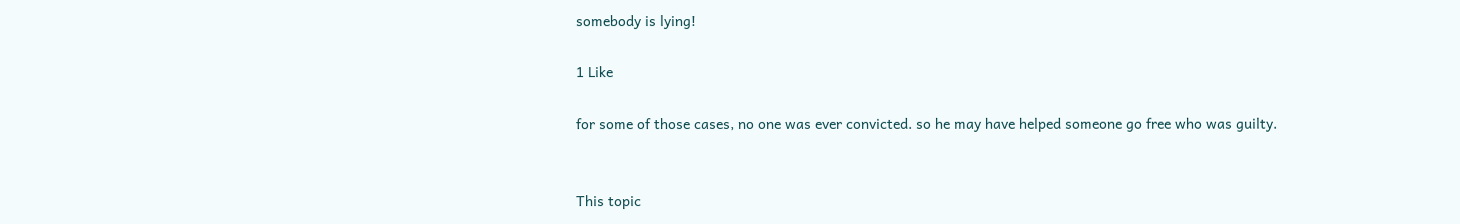somebody is lying!

1 Like

for some of those cases, no one was ever convicted. so he may have helped someone go free who was guilty.


This topic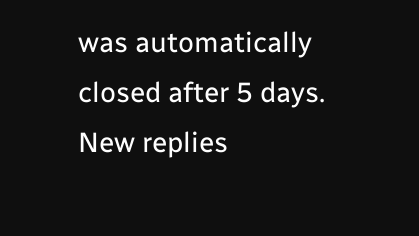was automatically closed after 5 days. New replies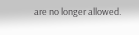are no longer allowed.